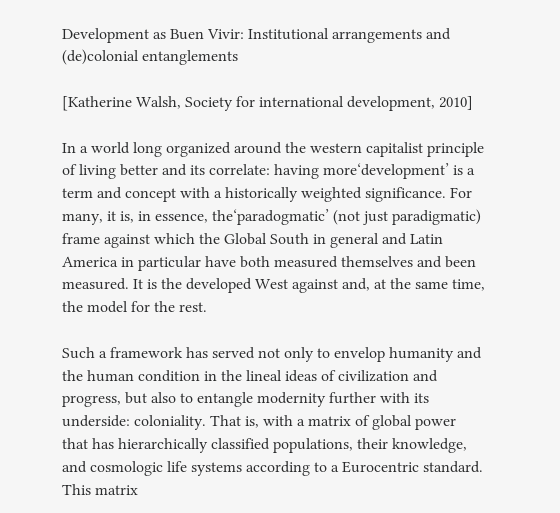Development as Buen Vivir: Institutional arrangements and (de)colonial entanglements

[Katherine Walsh, Society for international development, 2010]

In a world long organized around the western capitalist principle of living better and its correlate: having more‘development’ is a term and concept with a historically weighted significance. For many, it is, in essence, the‘paradogmatic’ (not just paradigmatic) frame against which the Global South in general and Latin America in particular have both measured themselves and been measured. It is the developed West against and, at the same time, the model for the rest.

Such a framework has served not only to envelop humanity and the human condition in the lineal ideas of civilization and progress, but also to entangle modernity further with its underside: coloniality. That is, with a matrix of global power that has hierarchically classified populations, their knowledge, and cosmologic life systems according to a Eurocentric standard. This matrix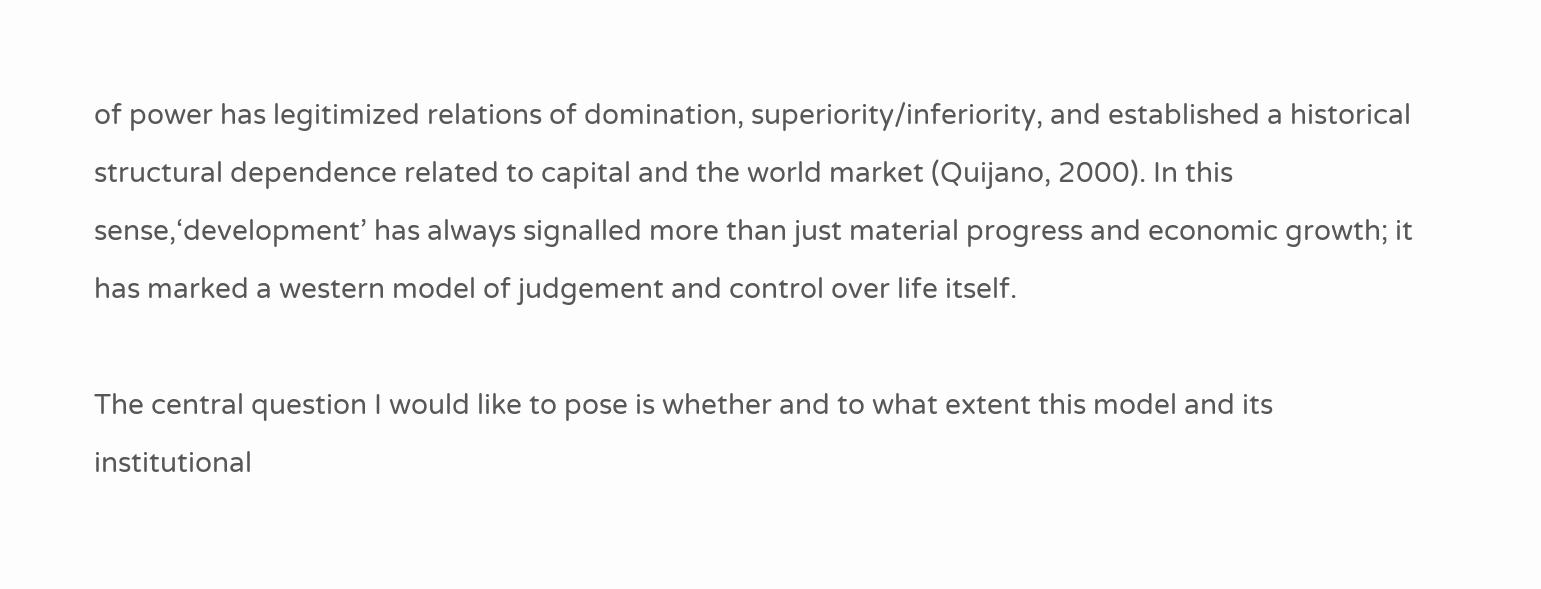of power has legitimized relations of domination, superiority/inferiority, and established a historical structural dependence related to capital and the world market (Quijano, 2000). In this sense,‘development’ has always signalled more than just material progress and economic growth; it has marked a western model of judgement and control over life itself.

The central question I would like to pose is whether and to what extent this model and its institutional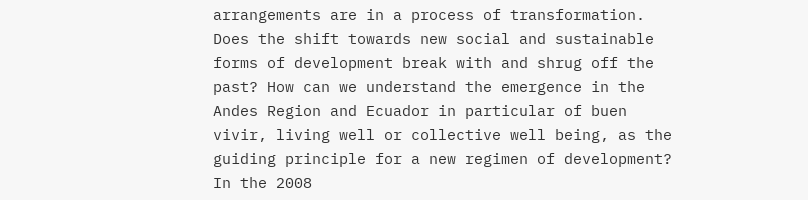arrangements are in a process of transformation. Does the shift towards new social and sustainable forms of development break with and shrug off the past? How can we understand the emergence in the Andes Region and Ecuador in particular of buen vivir, living well or collective well being, as the guiding principle for a new regimen of development? In the 2008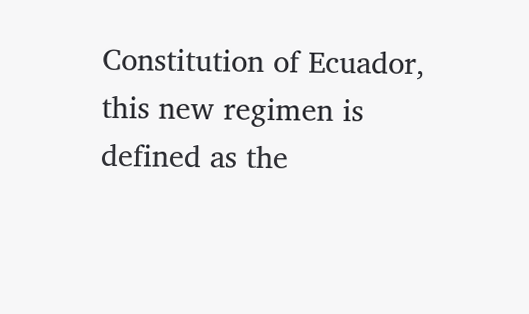Constitution of Ecuador, this new regimen is defined as the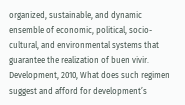organized, sustainable, and dynamic ensemble of economic, political, socio-cultural, and environmental systems that guarantee the realization of buen vivir. Development, 2010, What does such regimen suggest and afford for development’s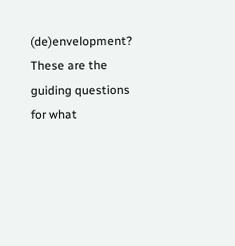(de)envelopment? These are the guiding questions for what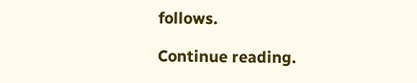follows.

Continue reading.